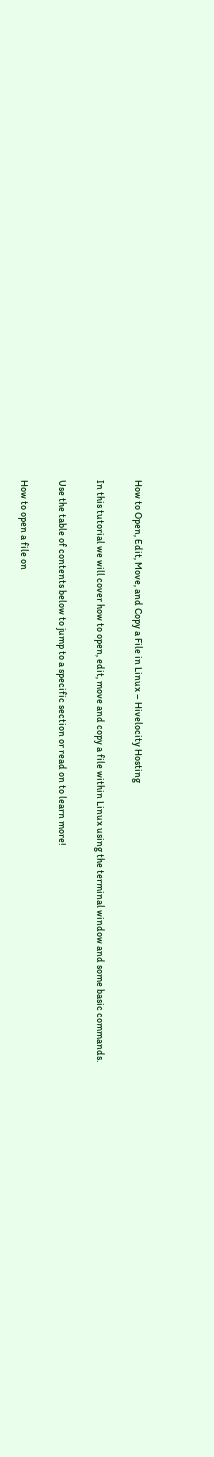How to Open, Edit, Move, and Copy a File in Linux – Hivelocity Hosting

In this tutorial we will cover how to open, edit, move and copy a file within Linux using the terminal window and some basic commands.

Use the table of contents below to jump to a specific section or read on to learn more!

How to open a file on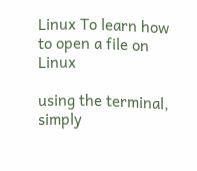Linux To learn how to open a file on Linux

using the terminal, simply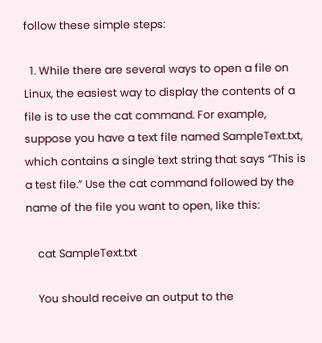follow these simple steps:

  1. While there are several ways to open a file on Linux, the easiest way to display the contents of a file is to use the cat command. For example, suppose you have a text file named SampleText.txt, which contains a single text string that says “This is a test file.” Use the cat command followed by the name of the file you want to open, like this:

    cat SampleText.txt

    You should receive an output to the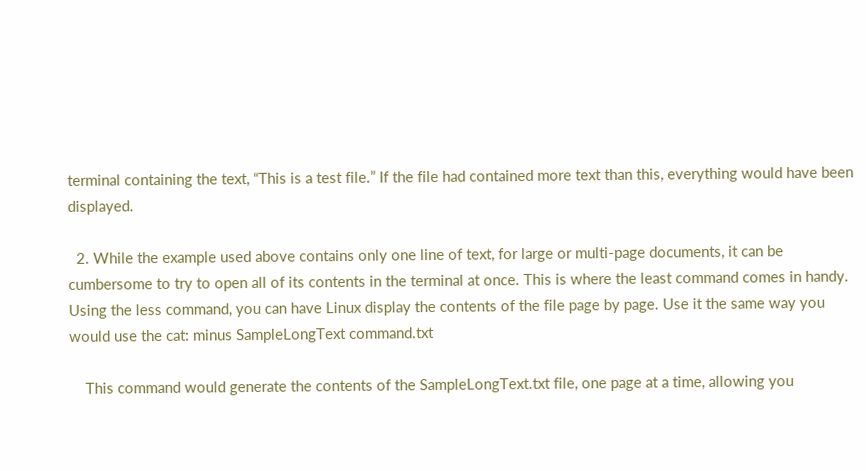terminal containing the text, “This is a test file.” If the file had contained more text than this, everything would have been displayed.

  2. While the example used above contains only one line of text, for large or multi-page documents, it can be cumbersome to try to open all of its contents in the terminal at once. This is where the least command comes in handy. Using the less command, you can have Linux display the contents of the file page by page. Use it the same way you would use the cat: minus SampleLongText command.txt

    This command would generate the contents of the SampleLongText.txt file, one page at a time, allowing you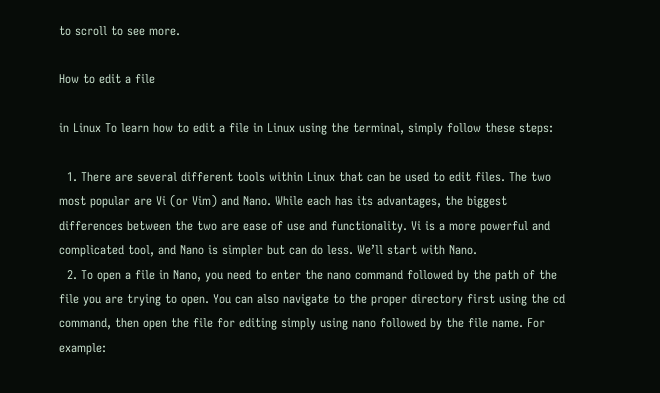to scroll to see more.

How to edit a file

in Linux To learn how to edit a file in Linux using the terminal, simply follow these steps:

  1. There are several different tools within Linux that can be used to edit files. The two most popular are Vi (or Vim) and Nano. While each has its advantages, the biggest differences between the two are ease of use and functionality. Vi is a more powerful and complicated tool, and Nano is simpler but can do less. We’ll start with Nano.
  2. To open a file in Nano, you need to enter the nano command followed by the path of the file you are trying to open. You can also navigate to the proper directory first using the cd command, then open the file for editing simply using nano followed by the file name. For example: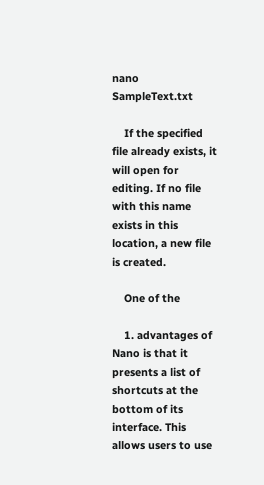nano SampleText.txt

    If the specified file already exists, it will open for editing. If no file with this name exists in this location, a new file is created.

    One of the

    1. advantages of Nano is that it presents a list of shortcuts at the bottom of its interface. This allows users to use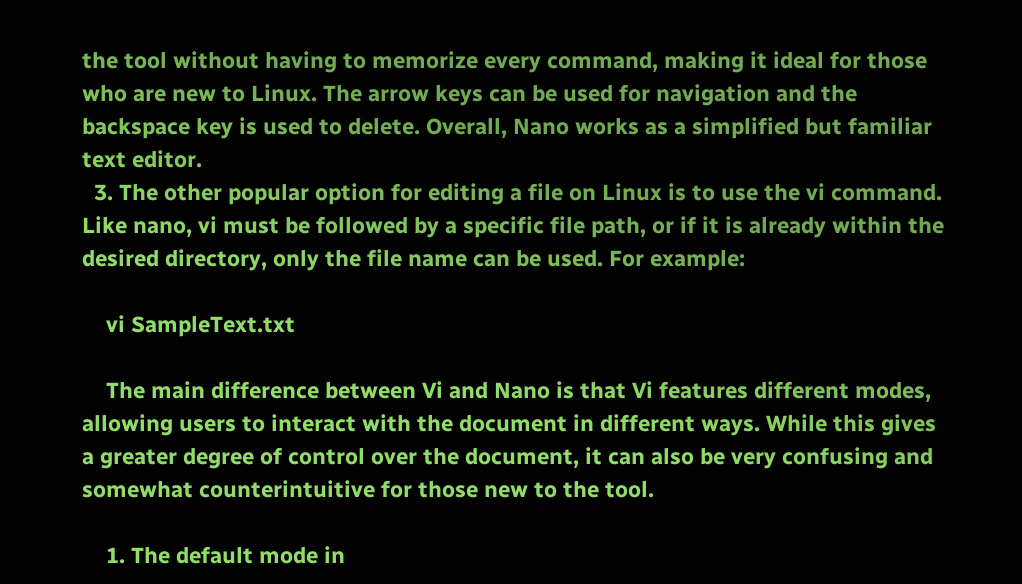the tool without having to memorize every command, making it ideal for those who are new to Linux. The arrow keys can be used for navigation and the backspace key is used to delete. Overall, Nano works as a simplified but familiar text editor.
  3. The other popular option for editing a file on Linux is to use the vi command. Like nano, vi must be followed by a specific file path, or if it is already within the desired directory, only the file name can be used. For example:

    vi SampleText.txt

    The main difference between Vi and Nano is that Vi features different modes, allowing users to interact with the document in different ways. While this gives a greater degree of control over the document, it can also be very confusing and somewhat counterintuitive for those new to the tool.

    1. The default mode in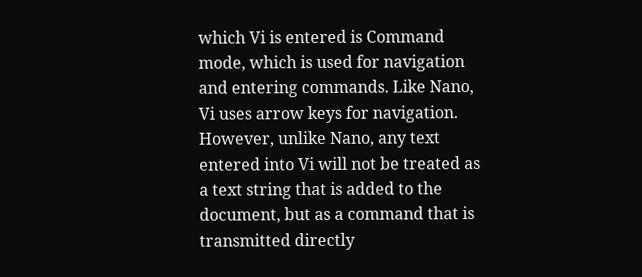which Vi is entered is Command mode, which is used for navigation and entering commands. Like Nano, Vi uses arrow keys for navigation. However, unlike Nano, any text entered into Vi will not be treated as a text string that is added to the document, but as a command that is transmitted directly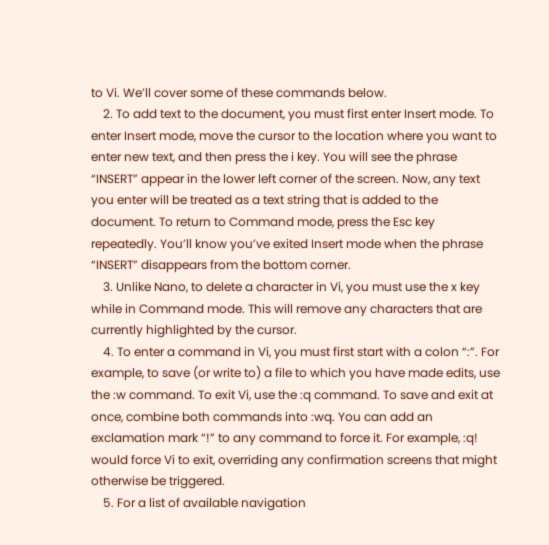to Vi. We’ll cover some of these commands below.
    2. To add text to the document, you must first enter Insert mode. To enter Insert mode, move the cursor to the location where you want to enter new text, and then press the i key. You will see the phrase “INSERT” appear in the lower left corner of the screen. Now, any text you enter will be treated as a text string that is added to the document. To return to Command mode, press the Esc key repeatedly. You’ll know you’ve exited Insert mode when the phrase “INSERT” disappears from the bottom corner.
    3. Unlike Nano, to delete a character in Vi, you must use the x key while in Command mode. This will remove any characters that are currently highlighted by the cursor.
    4. To enter a command in Vi, you must first start with a colon “:”. For example, to save (or write to) a file to which you have made edits, use the :w command. To exit Vi, use the :q command. To save and exit at once, combine both commands into :wq. You can add an exclamation mark “!” to any command to force it. For example, :q! would force Vi to exit, overriding any confirmation screens that might otherwise be triggered.
    5. For a list of available navigation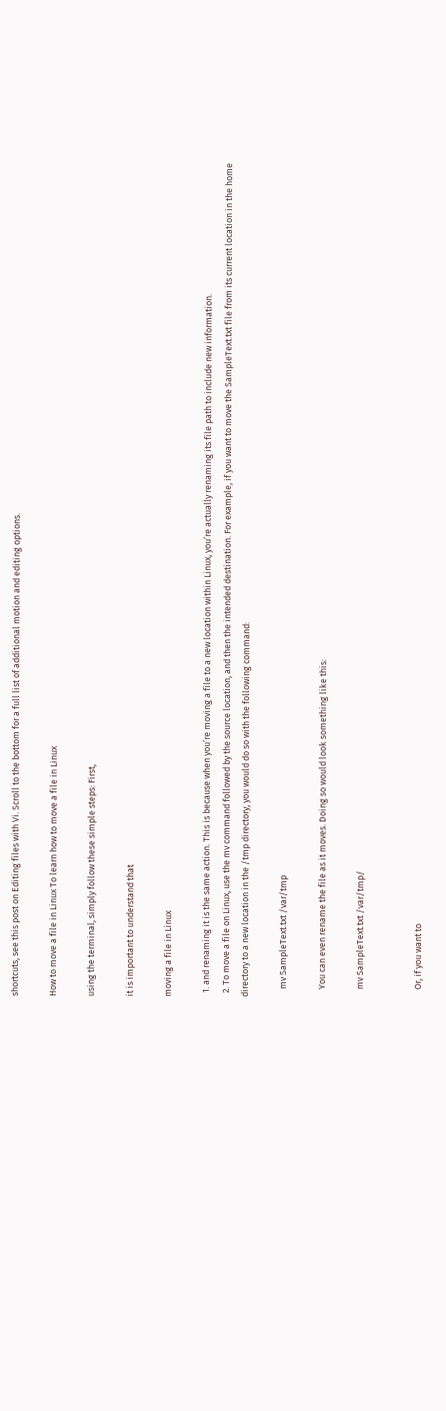shortcuts, see this post on Editing files with Vi. Scroll to the bottom for a full list of additional motion and editing options.

How to move a file in Linux To learn how to move a file in Linux

using the terminal, simply follow these simple steps: First,

it is important to understand that

moving a file in Linux

  1. and renaming it is the same action. This is because when you’re moving a file to a new location within Linux, you’re actually renaming its file path to include new information.
  2. To move a file on Linux, use the mv command followed by the source location, and then the intended destination. For example, if you want to move the SampleText.txt file from its current location in the home directory to a new location in the /tmp directory, you would do so with the following command:

    mv SampleText.txt /var/tmp

    You can even rename the file as it moves. Doing so would look something like this:

    mv SampleText.txt /var/tmp/


    Or, if you want to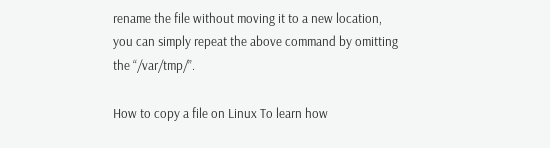rename the file without moving it to a new location, you can simply repeat the above command by omitting the “/var/tmp/”.

How to copy a file on Linux To learn how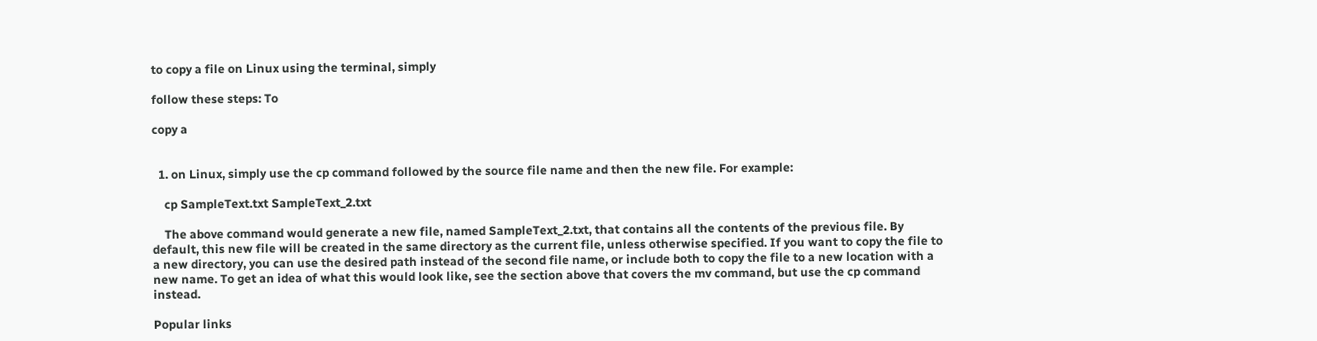to copy a file on Linux using the terminal, simply

follow these steps: To

copy a


  1. on Linux, simply use the cp command followed by the source file name and then the new file. For example:

    cp SampleText.txt SampleText_2.txt

    The above command would generate a new file, named SampleText_2.txt, that contains all the contents of the previous file. By default, this new file will be created in the same directory as the current file, unless otherwise specified. If you want to copy the file to a new directory, you can use the desired path instead of the second file name, or include both to copy the file to a new location with a new name. To get an idea of what this would look like, see the section above that covers the mv command, but use the cp command instead.

Popular links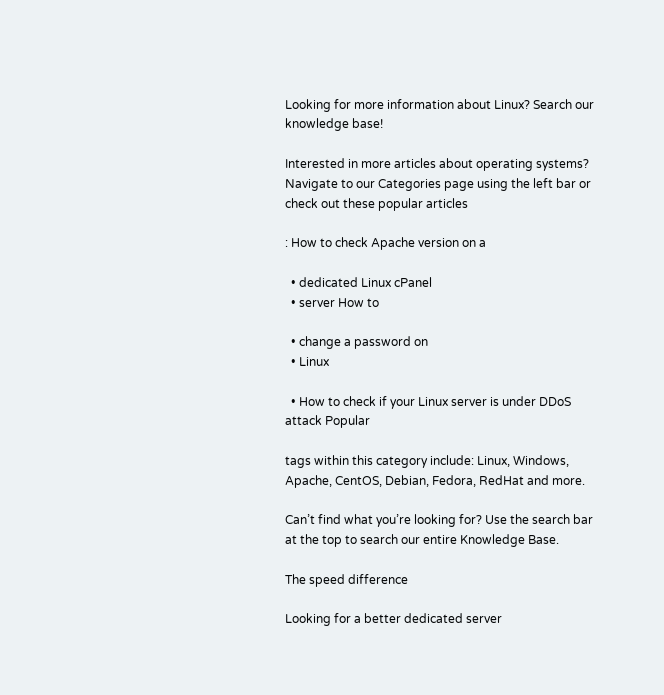Looking for more information about Linux? Search our knowledge base!

Interested in more articles about operating systems? Navigate to our Categories page using the left bar or check out these popular articles

: How to check Apache version on a

  • dedicated Linux cPanel
  • server How to

  • change a password on
  • Linux

  • How to check if your Linux server is under DDoS attack Popular

tags within this category include: Linux, Windows, Apache, CentOS, Debian, Fedora, RedHat and more.

Can’t find what you’re looking for? Use the search bar at the top to search our entire Knowledge Base.

The speed difference

Looking for a better dedicated server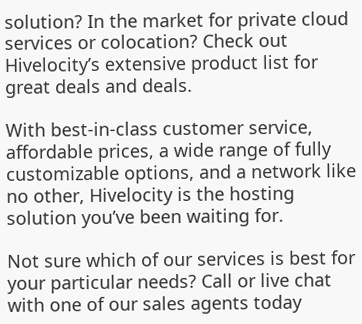solution? In the market for private cloud services or colocation? Check out Hivelocity’s extensive product list for great deals and deals.

With best-in-class customer service, affordable prices, a wide range of fully customizable options, and a network like no other, Hivelocity is the hosting solution you’ve been waiting for.

Not sure which of our services is best for your particular needs? Call or live chat with one of our sales agents today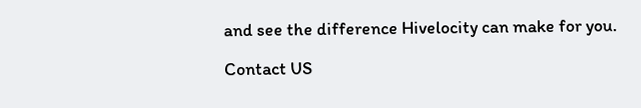and see the difference Hivelocity can make for you.

Contact US